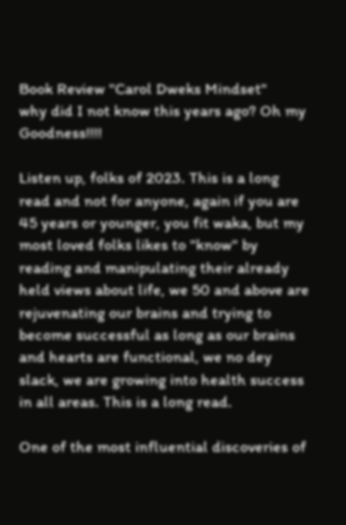Book Review "Carol Dweks Mindset"
why did I not know this years ago? Oh my Goodness!!!!

Listen up, folks of 2023. This is a long read and not for anyone, again if you are 45 years or younger, you fit waka, but my most loved folks likes to "know" by reading and manipulating their already held views about life, we 50 and above are rejuvenating our brains and trying to become successful as long as our brains and hearts are functional, we no dey slack, we are growing into health success in all areas. This is a long read.

One of the most influential discoveries of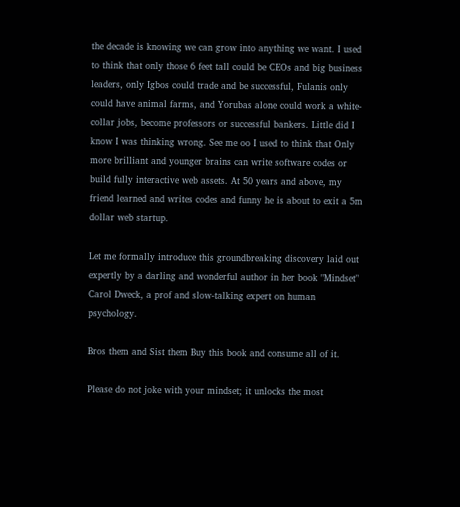the decade is knowing we can grow into anything we want. I used to think that only those 6 feet tall could be CEOs and big business leaders, only Igbos could trade and be successful, Fulanis only could have animal farms, and Yorubas alone could work a white-collar jobs, become professors or successful bankers. Little did I know I was thinking wrong. See me oo I used to think that Only more brilliant and younger brains can write software codes or build fully interactive web assets. At 50 years and above, my friend learned and writes codes and funny he is about to exit a 5m dollar web startup.

Let me formally introduce this groundbreaking discovery laid out expertly by a darling and wonderful author in her book "Mindset" Carol Dweck, a prof and slow-talking expert on human psychology.

Bros them and Sist them Buy this book and consume all of it.

Please do not joke with your mindset; it unlocks the most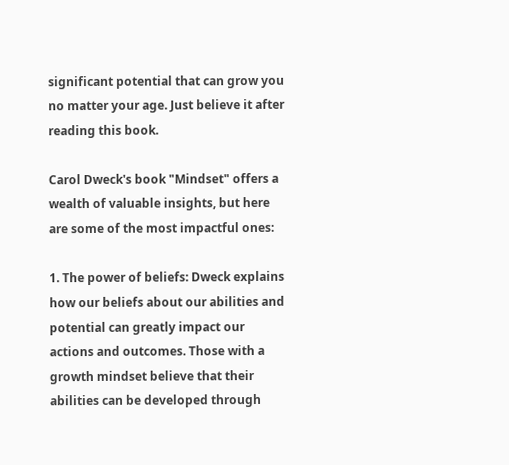significant potential that can grow you no matter your age. Just believe it after reading this book.

Carol Dweck's book "Mindset" offers a wealth of valuable insights, but here are some of the most impactful ones:

1. The power of beliefs: Dweck explains how our beliefs about our abilities and potential can greatly impact our actions and outcomes. Those with a growth mindset believe that their abilities can be developed through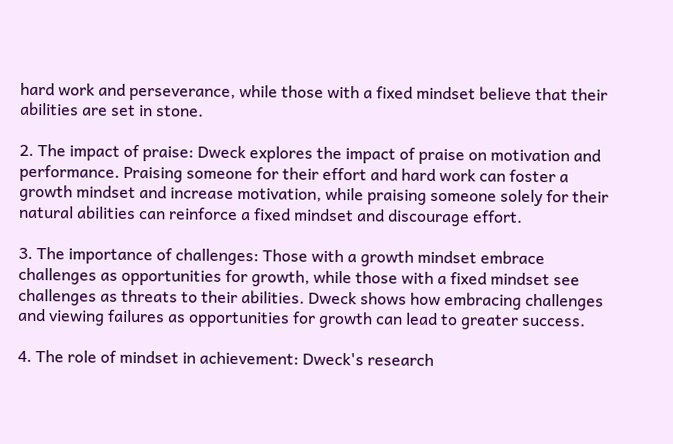hard work and perseverance, while those with a fixed mindset believe that their abilities are set in stone.

2. The impact of praise: Dweck explores the impact of praise on motivation and performance. Praising someone for their effort and hard work can foster a growth mindset and increase motivation, while praising someone solely for their natural abilities can reinforce a fixed mindset and discourage effort.

3. The importance of challenges: Those with a growth mindset embrace challenges as opportunities for growth, while those with a fixed mindset see challenges as threats to their abilities. Dweck shows how embracing challenges and viewing failures as opportunities for growth can lead to greater success.

4. The role of mindset in achievement: Dweck's research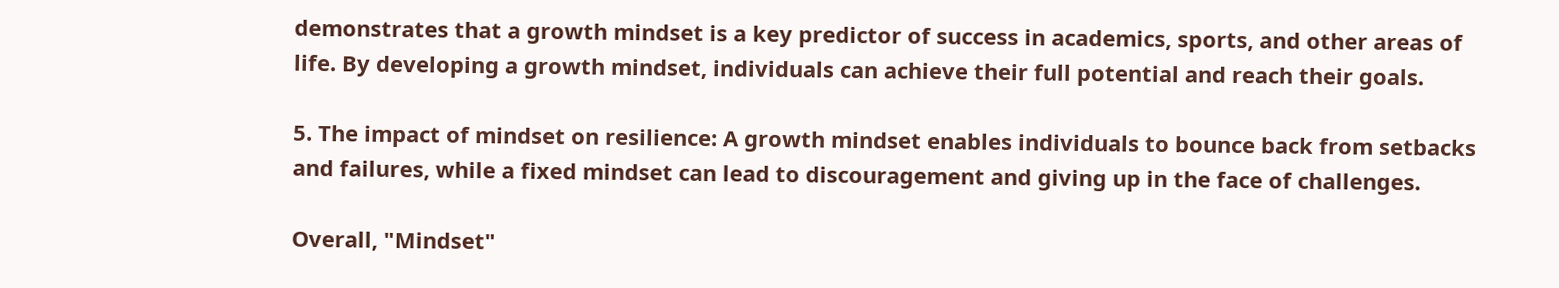demonstrates that a growth mindset is a key predictor of success in academics, sports, and other areas of life. By developing a growth mindset, individuals can achieve their full potential and reach their goals.

5. The impact of mindset on resilience: A growth mindset enables individuals to bounce back from setbacks and failures, while a fixed mindset can lead to discouragement and giving up in the face of challenges.

Overall, "Mindset"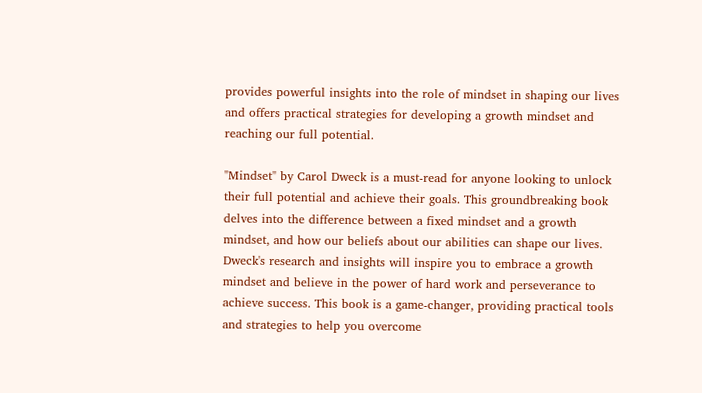provides powerful insights into the role of mindset in shaping our lives and offers practical strategies for developing a growth mindset and reaching our full potential.

"Mindset" by Carol Dweck is a must-read for anyone looking to unlock their full potential and achieve their goals. This groundbreaking book delves into the difference between a fixed mindset and a growth mindset, and how our beliefs about our abilities can shape our lives. Dweck's research and insights will inspire you to embrace a growth mindset and believe in the power of hard work and perseverance to achieve success. This book is a game-changer, providing practical tools and strategies to help you overcome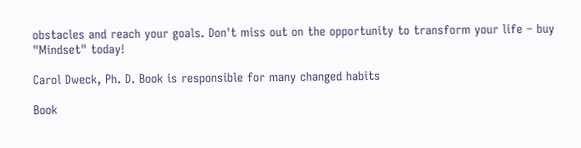obstacles and reach your goals. Don't miss out on the opportunity to transform your life – buy "Mindset" today!

Carol Dweck, Ph. D. Book is responsible for many changed habits

Book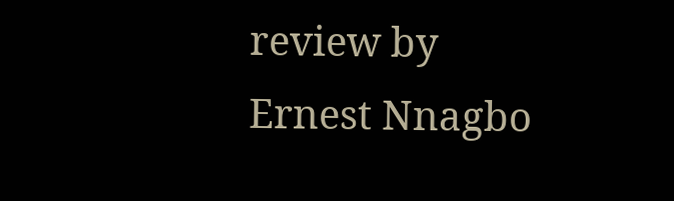review by
Ernest Nnagbo